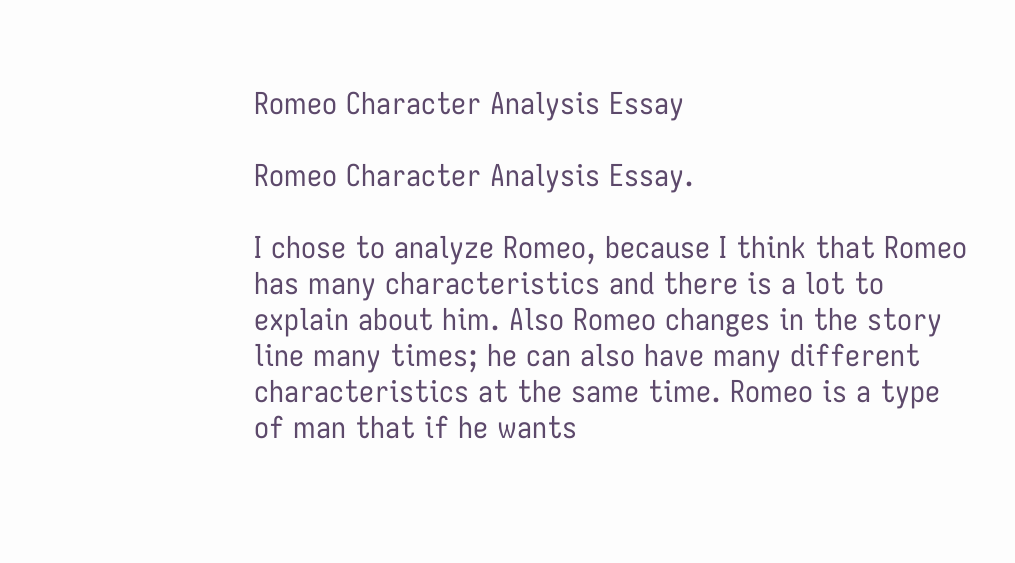Romeo Character Analysis Essay

Romeo Character Analysis Essay.

I chose to analyze Romeo, because I think that Romeo has many characteristics and there is a lot to explain about him. Also Romeo changes in the story line many times; he can also have many different characteristics at the same time. Romeo is a type of man that if he wants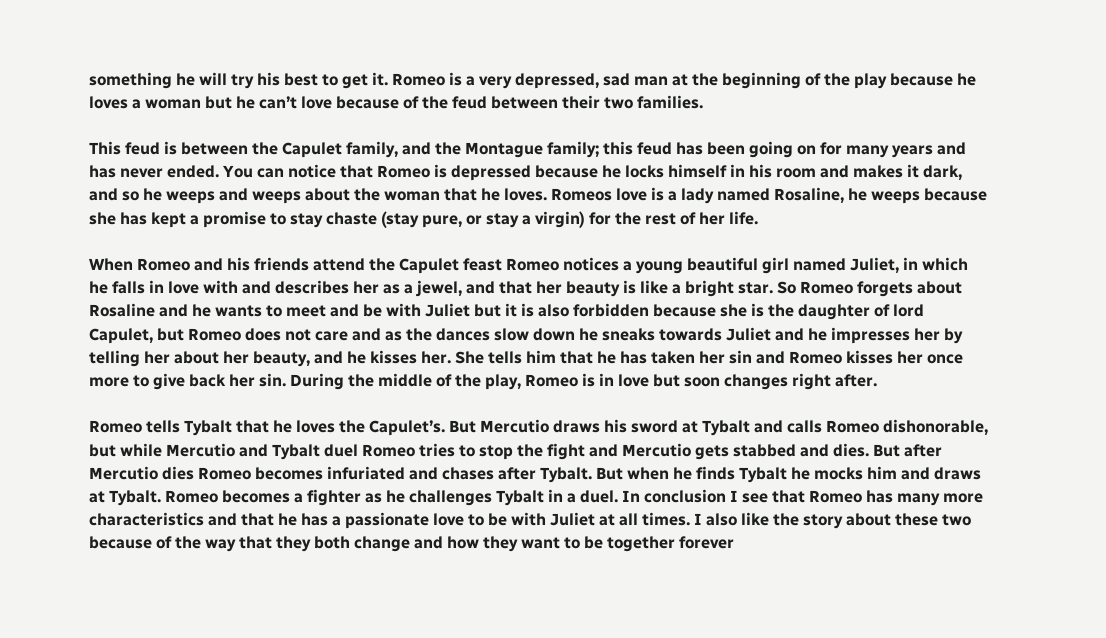something he will try his best to get it. Romeo is a very depressed, sad man at the beginning of the play because he loves a woman but he can’t love because of the feud between their two families.

This feud is between the Capulet family, and the Montague family; this feud has been going on for many years and has never ended. You can notice that Romeo is depressed because he locks himself in his room and makes it dark, and so he weeps and weeps about the woman that he loves. Romeos love is a lady named Rosaline, he weeps because she has kept a promise to stay chaste (stay pure, or stay a virgin) for the rest of her life.

When Romeo and his friends attend the Capulet feast Romeo notices a young beautiful girl named Juliet, in which he falls in love with and describes her as a jewel, and that her beauty is like a bright star. So Romeo forgets about Rosaline and he wants to meet and be with Juliet but it is also forbidden because she is the daughter of lord Capulet, but Romeo does not care and as the dances slow down he sneaks towards Juliet and he impresses her by telling her about her beauty, and he kisses her. She tells him that he has taken her sin and Romeo kisses her once more to give back her sin. During the middle of the play, Romeo is in love but soon changes right after.

Romeo tells Tybalt that he loves the Capulet’s. But Mercutio draws his sword at Tybalt and calls Romeo dishonorable, but while Mercutio and Tybalt duel Romeo tries to stop the fight and Mercutio gets stabbed and dies. But after Mercutio dies Romeo becomes infuriated and chases after Tybalt. But when he finds Tybalt he mocks him and draws at Tybalt. Romeo becomes a fighter as he challenges Tybalt in a duel. In conclusion I see that Romeo has many more characteristics and that he has a passionate love to be with Juliet at all times. I also like the story about these two because of the way that they both change and how they want to be together forever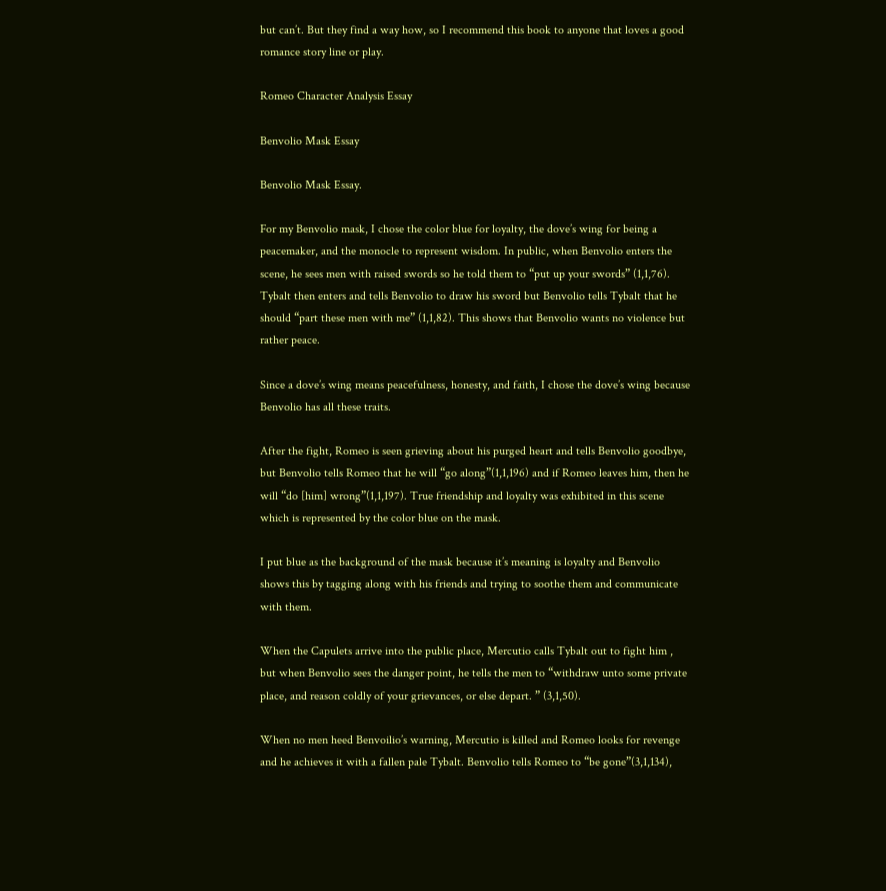but can’t. But they find a way how, so I recommend this book to anyone that loves a good romance story line or play.

Romeo Character Analysis Essay

Benvolio Mask Essay

Benvolio Mask Essay.

For my Benvolio mask, I chose the color blue for loyalty, the dove’s wing for being a peacemaker, and the monocle to represent wisdom. In public, when Benvolio enters the scene, he sees men with raised swords so he told them to “put up your swords” (1,1,76). Tybalt then enters and tells Benvolio to draw his sword but Benvolio tells Tybalt that he should “part these men with me” (1,1,82). This shows that Benvolio wants no violence but rather peace.

Since a dove’s wing means peacefulness, honesty, and faith, I chose the dove’s wing because Benvolio has all these traits.

After the fight, Romeo is seen grieving about his purged heart and tells Benvolio goodbye, but Benvolio tells Romeo that he will “go along”(1,1,196) and if Romeo leaves him, then he will “do [him] wrong”(1,1,197). True friendship and loyalty was exhibited in this scene which is represented by the color blue on the mask.

I put blue as the background of the mask because it’s meaning is loyalty and Benvolio shows this by tagging along with his friends and trying to soothe them and communicate with them.

When the Capulets arrive into the public place, Mercutio calls Tybalt out to fight him , but when Benvolio sees the danger point, he tells the men to “withdraw unto some private place, and reason coldly of your grievances, or else depart. ” (3,1,50).

When no men heed Benvoilio’s warning, Mercutio is killed and Romeo looks for revenge and he achieves it with a fallen pale Tybalt. Benvolio tells Romeo to “be gone”(3,1,134),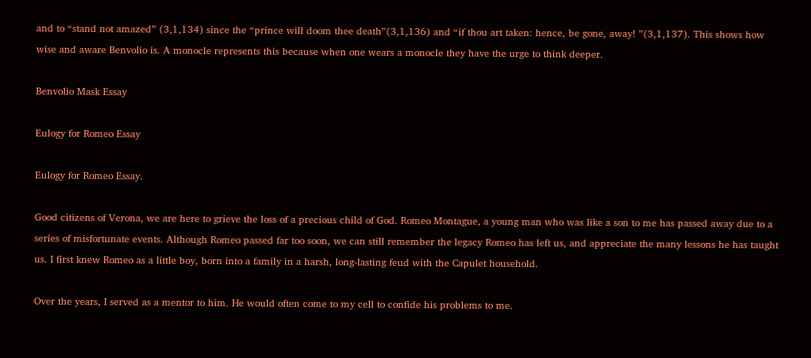and to “stand not amazed” (3,1,134) since the “prince will doom thee death”(3,1,136) and “if thou art taken: hence, be gone, away! ”(3,1,137). This shows how wise and aware Benvolio is. A monocle represents this because when one wears a monocle they have the urge to think deeper.

Benvolio Mask Essay

Eulogy for Romeo Essay

Eulogy for Romeo Essay.

Good citizens of Verona, we are here to grieve the loss of a precious child of God. Romeo Montague, a young man who was like a son to me has passed away due to a series of misfortunate events. Although Romeo passed far too soon, we can still remember the legacy Romeo has left us, and appreciate the many lessons he has taught us. I first knew Romeo as a little boy, born into a family in a harsh, long-lasting feud with the Capulet household.

Over the years, I served as a mentor to him. He would often come to my cell to confide his problems to me.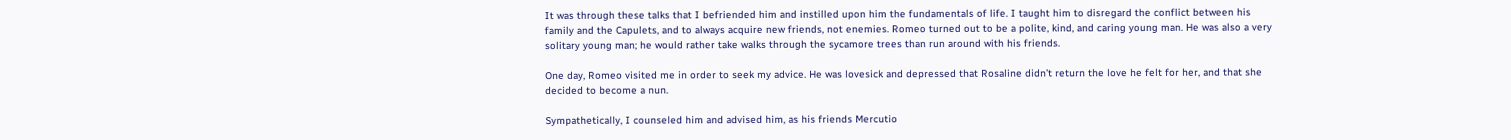It was through these talks that I befriended him and instilled upon him the fundamentals of life. I taught him to disregard the conflict between his family and the Capulets, and to always acquire new friends, not enemies. Romeo turned out to be a polite, kind, and caring young man. He was also a very solitary young man; he would rather take walks through the sycamore trees than run around with his friends.

One day, Romeo visited me in order to seek my advice. He was lovesick and depressed that Rosaline didn’t return the love he felt for her, and that she decided to become a nun.

Sympathetically, I counseled him and advised him, as his friends Mercutio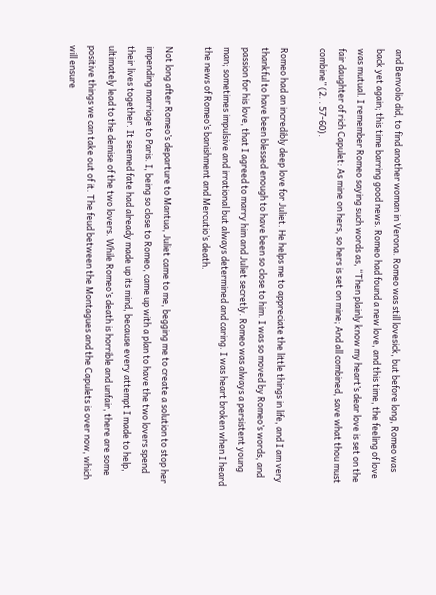and Benvolio did, to find another woman in Verona. Romeo was still lovesick, but before long, Romeo was back yet again; this time barring good news. Romeo had found a new love, and this time, the feeling of love was mutual. I remember Romeo saying such words as, “Then plainly know my heart’s dear love is set on the fair daughter of rich Capulet: As mine on hers, so hers is set on mine; And all combined, save what thou must combine” (2. . 57-60).

Romeo had an incredibly deep love for Juliet. He helps me to appreciate the little things in life, and I am very thankful to have been blessed enough to have been so close to him. I was so moved by Romeo’s words, and passion for his love, that I agreed to marry him and Juliet secretly. Romeo was always a persistent young man; sometimes impulsive and irrational but always determined and caring. I was heart broken when I heard the news of Romeo’s banishment and Mercutio’s death.

Not long after Romeo’s departure to Mantua, Juliet came to me, begging me to create a solution to stop her impending marriage to Paris. I, being so close to Romeo, came up with a plan to have the two lovers spend their lives together. It seemed fate had already made up its mind, because every attempt I made to help, ultimately lead to the demise of the two lovers. While Romeo’s death is horrible and unfair, there are some positive things we can take out of it. The feud between the Montagues and the Capulets is over now, which will ensure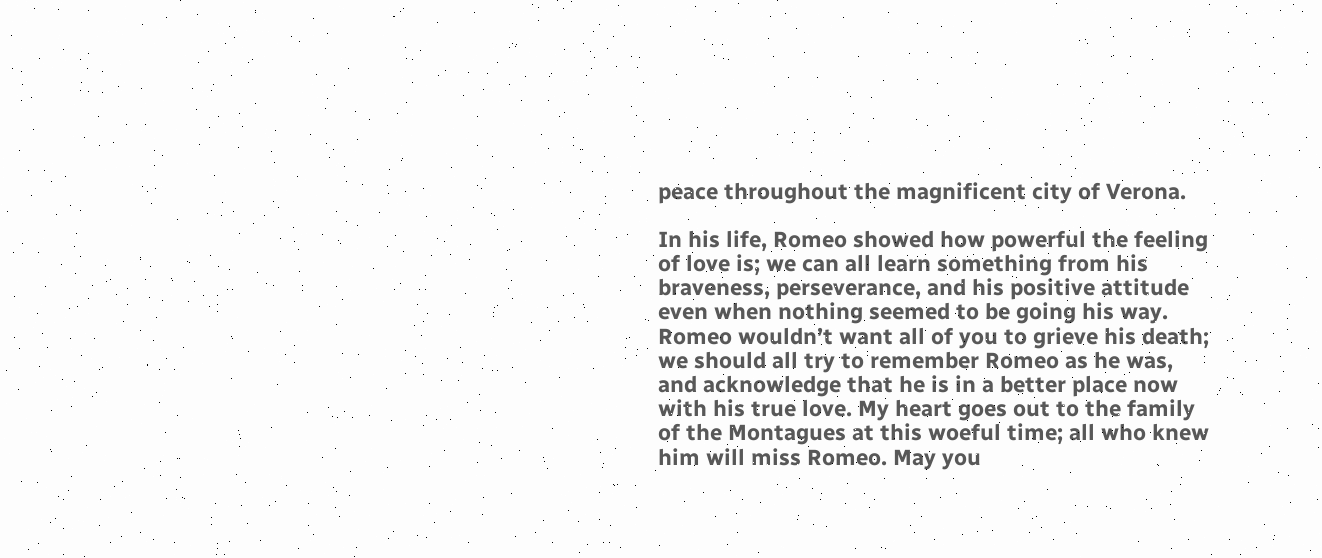peace throughout the magnificent city of Verona.

In his life, Romeo showed how powerful the feeling of love is; we can all learn something from his braveness, perseverance, and his positive attitude even when nothing seemed to be going his way. Romeo wouldn’t want all of you to grieve his death; we should all try to remember Romeo as he was, and acknowledge that he is in a better place now with his true love. My heart goes out to the family of the Montagues at this woeful time; all who knew him will miss Romeo. May you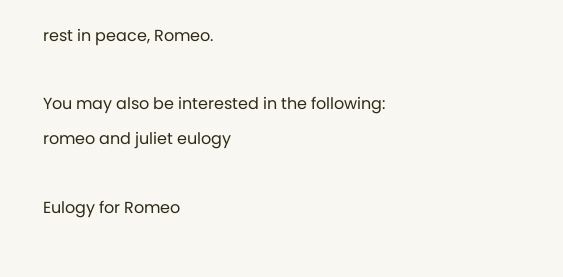rest in peace, Romeo.

You may also be interested in the following: romeo and juliet eulogy

Eulogy for Romeo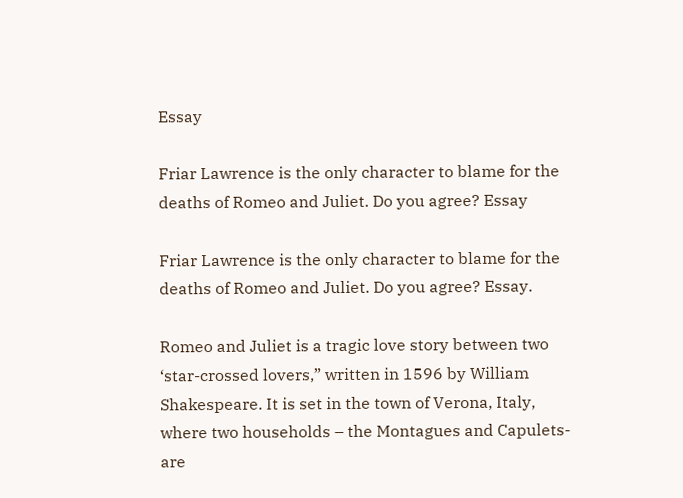Essay

Friar Lawrence is the only character to blame for the deaths of Romeo and Juliet. Do you agree? Essay

Friar Lawrence is the only character to blame for the deaths of Romeo and Juliet. Do you agree? Essay.

Romeo and Juliet is a tragic love story between two ‘star-crossed lovers,” written in 1596 by William Shakespeare. It is set in the town of Verona, Italy, where two households – the Montagues and Capulets- are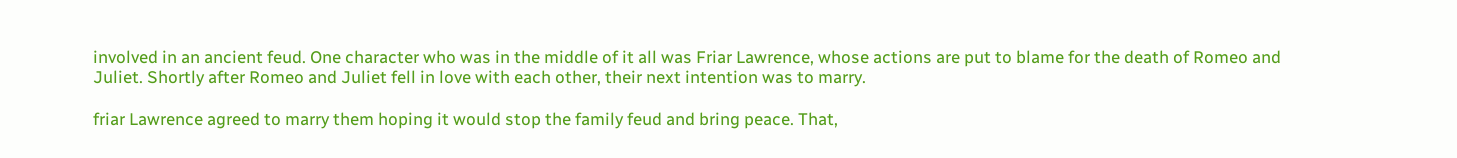involved in an ancient feud. One character who was in the middle of it all was Friar Lawrence, whose actions are put to blame for the death of Romeo and Juliet. Shortly after Romeo and Juliet fell in love with each other, their next intention was to marry.

friar Lawrence agreed to marry them hoping it would stop the family feud and bring peace. That,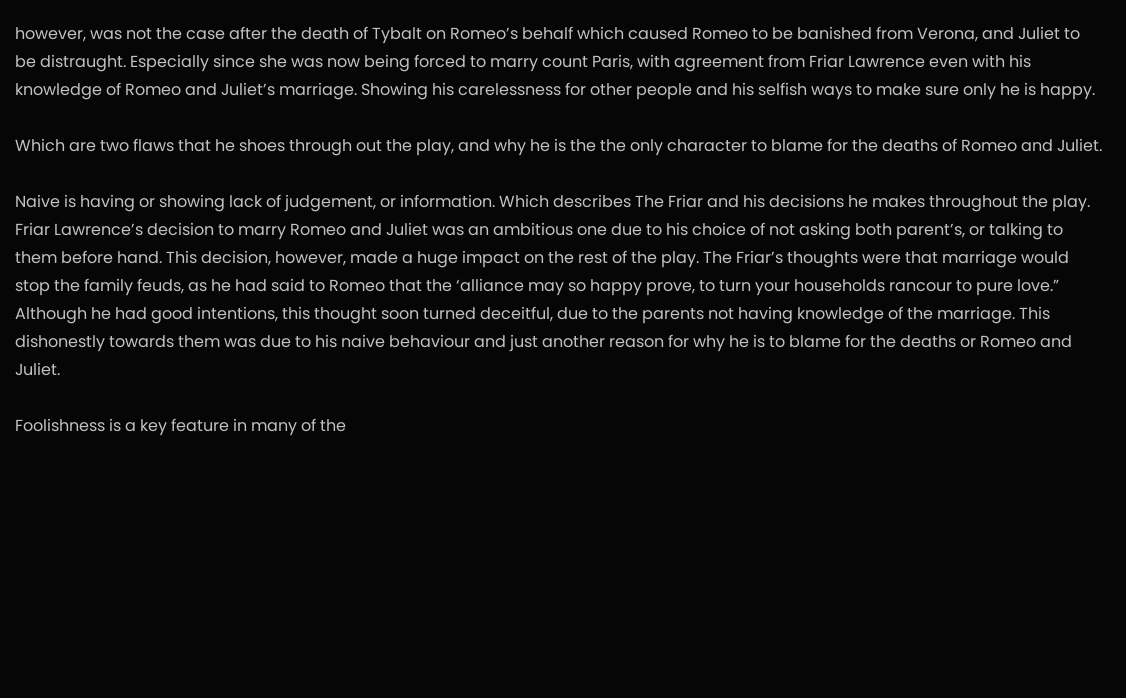however, was not the case after the death of Tybalt on Romeo’s behalf which caused Romeo to be banished from Verona, and Juliet to be distraught. Especially since she was now being forced to marry count Paris, with agreement from Friar Lawrence even with his knowledge of Romeo and Juliet’s marriage. Showing his carelessness for other people and his selfish ways to make sure only he is happy.

Which are two flaws that he shoes through out the play, and why he is the the only character to blame for the deaths of Romeo and Juliet.

Naive is having or showing lack of judgement, or information. Which describes The Friar and his decisions he makes throughout the play. Friar Lawrence’s decision to marry Romeo and Juliet was an ambitious one due to his choice of not asking both parent’s, or talking to them before hand. This decision, however, made a huge impact on the rest of the play. The Friar’s thoughts were that marriage would stop the family feuds, as he had said to Romeo that the ‘alliance may so happy prove, to turn your households rancour to pure love.” Although he had good intentions, this thought soon turned deceitful, due to the parents not having knowledge of the marriage. This dishonestly towards them was due to his naive behaviour and just another reason for why he is to blame for the deaths or Romeo and Juliet.

Foolishness is a key feature in many of the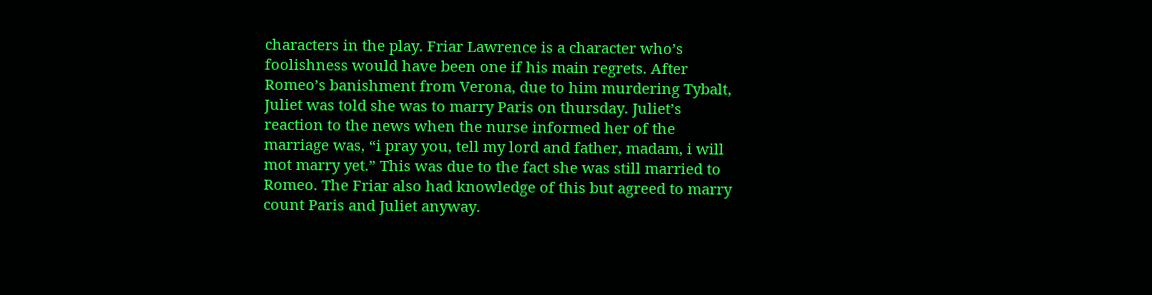characters in the play. Friar Lawrence is a character who’s foolishness would have been one if his main regrets. After Romeo’s banishment from Verona, due to him murdering Tybalt, Juliet was told she was to marry Paris on thursday. Juliet’s reaction to the news when the nurse informed her of the marriage was, “i pray you, tell my lord and father, madam, i will mot marry yet.” This was due to the fact she was still married to Romeo. The Friar also had knowledge of this but agreed to marry count Paris and Juliet anyway.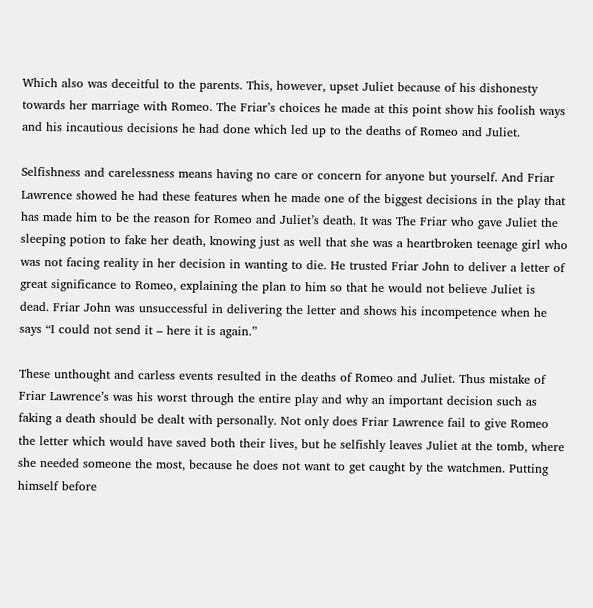Which also was deceitful to the parents. This, however, upset Juliet because of his dishonesty towards her marriage with Romeo. The Friar’s choices he made at this point show his foolish ways and his incautious decisions he had done which led up to the deaths of Romeo and Juliet.

Selfishness and carelessness means having no care or concern for anyone but yourself. And Friar Lawrence showed he had these features when he made one of the biggest decisions in the play that has made him to be the reason for Romeo and Juliet’s death. It was The Friar who gave Juliet the sleeping potion to fake her death, knowing just as well that she was a heartbroken teenage girl who was not facing reality in her decision in wanting to die. He trusted Friar John to deliver a letter of great significance to Romeo, explaining the plan to him so that he would not believe Juliet is dead. Friar John was unsuccessful in delivering the letter and shows his incompetence when he says “I could not send it – here it is again.”

These unthought and carless events resulted in the deaths of Romeo and Juliet. Thus mistake of Friar Lawrence’s was his worst through the entire play and why an important decision such as faking a death should be dealt with personally. Not only does Friar Lawrence fail to give Romeo the letter which would have saved both their lives, but he selfishly leaves Juliet at the tomb, where she needed someone the most, because he does not want to get caught by the watchmen. Putting himself before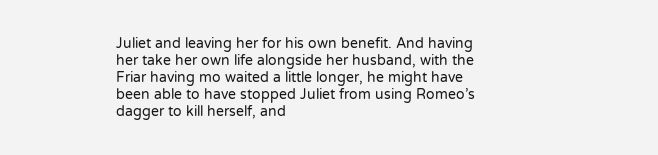Juliet and leaving her for his own benefit. And having her take her own life alongside her husband, with the Friar having mo waited a little longer, he might have been able to have stopped Juliet from using Romeo’s dagger to kill herself, and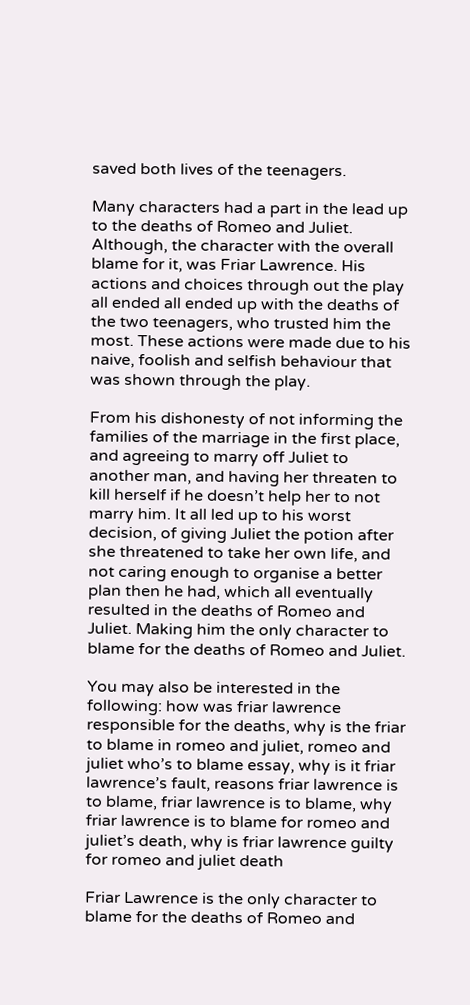saved both lives of the teenagers.

Many characters had a part in the lead up to the deaths of Romeo and Juliet. Although, the character with the overall blame for it, was Friar Lawrence. His actions and choices through out the play all ended all ended up with the deaths of the two teenagers, who trusted him the most. These actions were made due to his naive, foolish and selfish behaviour that was shown through the play.

From his dishonesty of not informing the families of the marriage in the first place, and agreeing to marry off Juliet to another man, and having her threaten to kill herself if he doesn’t help her to not marry him. It all led up to his worst decision, of giving Juliet the potion after she threatened to take her own life, and not caring enough to organise a better plan then he had, which all eventually resulted in the deaths of Romeo and Juliet. Making him the only character to blame for the deaths of Romeo and Juliet.

You may also be interested in the following: how was friar lawrence responsible for the deaths, why is the friar to blame in romeo and juliet, romeo and juliet who’s to blame essay, why is it friar lawrence’s fault, reasons friar lawrence is to blame, friar lawrence is to blame, why friar lawrence is to blame for romeo and juliet’s death, why is friar lawrence guilty for romeo and juliet death

Friar Lawrence is the only character to blame for the deaths of Romeo and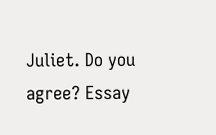Juliet. Do you agree? Essay